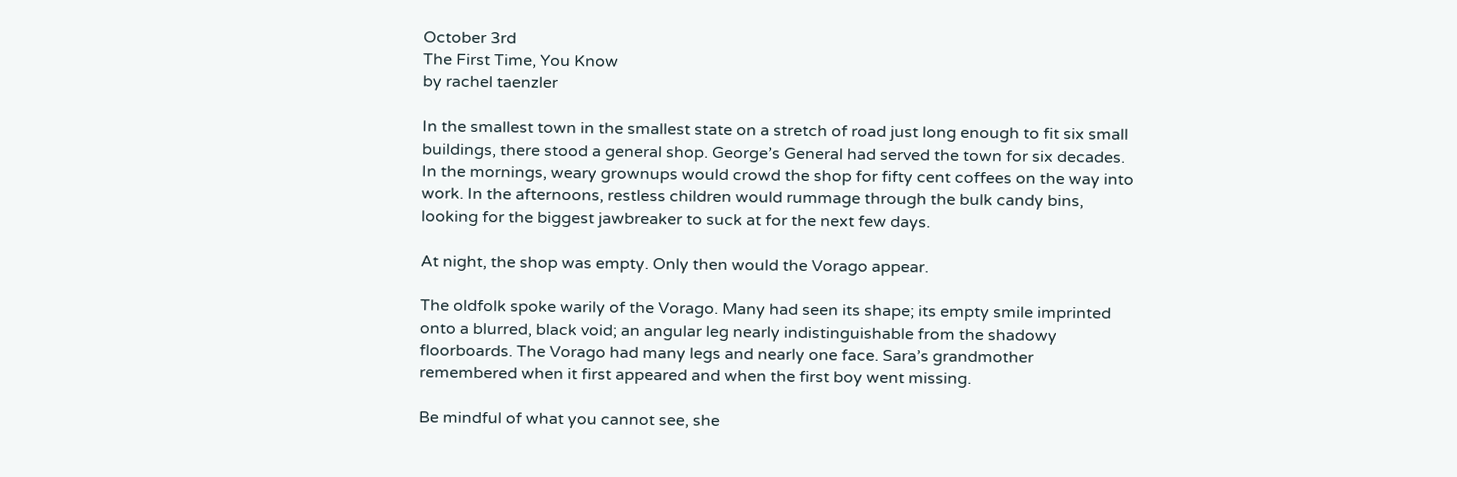October 3rd
The First Time, You Know
by rachel taenzler

In the smallest town in the smallest state on a stretch of road just long enough to fit six small buildings, there stood a general shop. George’s General had served the town for six decades. In the mornings, weary grownups would crowd the shop for fifty cent coffees on the way into work. In the afternoons, restless children would rummage through the bulk candy bins, looking for the biggest jawbreaker to suck at for the next few days.

At night, the shop was empty. Only then would the Vorago appear.

The oldfolk spoke warily of the Vorago. Many had seen its shape; its empty smile imprinted onto a blurred, black void; an angular leg nearly indistinguishable from the shadowy floorboards. The Vorago had many legs and nearly one face. Sara’s grandmother remembered when it first appeared and when the first boy went missing.

Be mindful of what you cannot see, she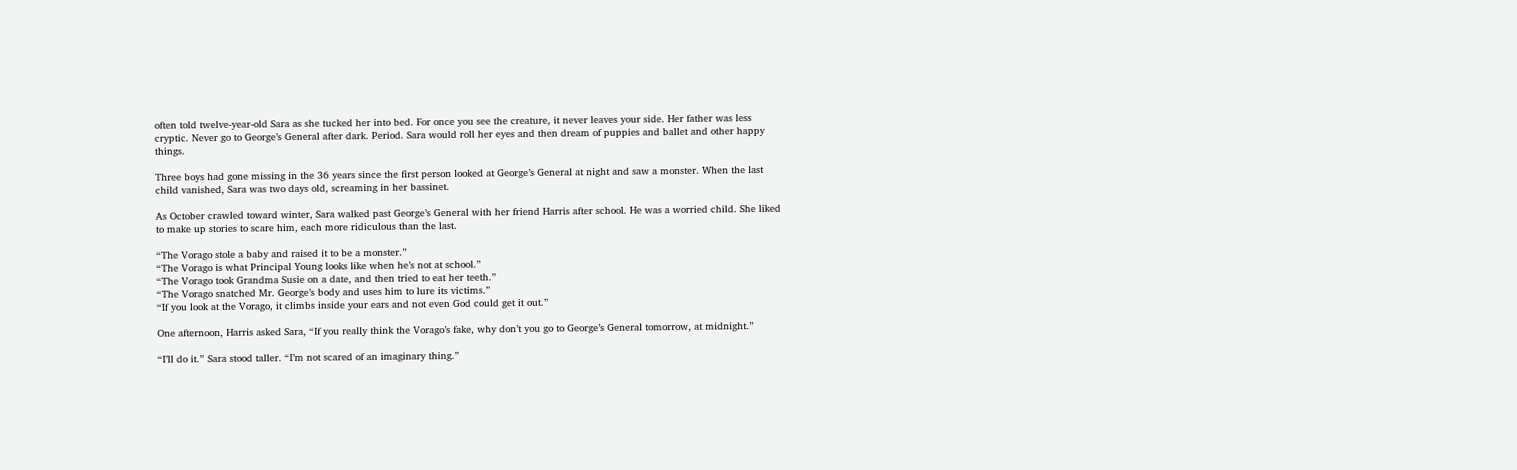often told twelve-year-old Sara as she tucked her into bed. For once you see the creature, it never leaves your side. Her father was less cryptic. Never go to George’s General after dark. Period. Sara would roll her eyes and then dream of puppies and ballet and other happy things.

Three boys had gone missing in the 36 years since the first person looked at George’s General at night and saw a monster. When the last child vanished, Sara was two days old, screaming in her bassinet.

As October crawled toward winter, Sara walked past George’s General with her friend Harris after school. He was a worried child. She liked to make up stories to scare him, each more ridiculous than the last.

“The Vorago stole a baby and raised it to be a monster.”
“The Vorago is what Principal Young looks like when he’s not at school.”
“The Vorago took Grandma Susie on a date, and then tried to eat her teeth.”
“The Vorago snatched Mr. George’s body and uses him to lure its victims.”
“If you look at the Vorago, it climbs inside your ears and not even God could get it out.”

One afternoon, Harris asked Sara, “If you really think the Vorago’s fake, why don’t you go to George’s General tomorrow, at midnight.”

“I’ll do it.” Sara stood taller. “I’m not scared of an imaginary thing.”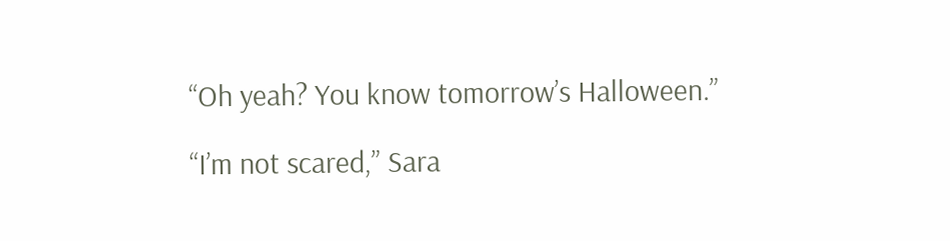“Oh yeah? You know tomorrow’s Halloween.”

“I’m not scared,” Sara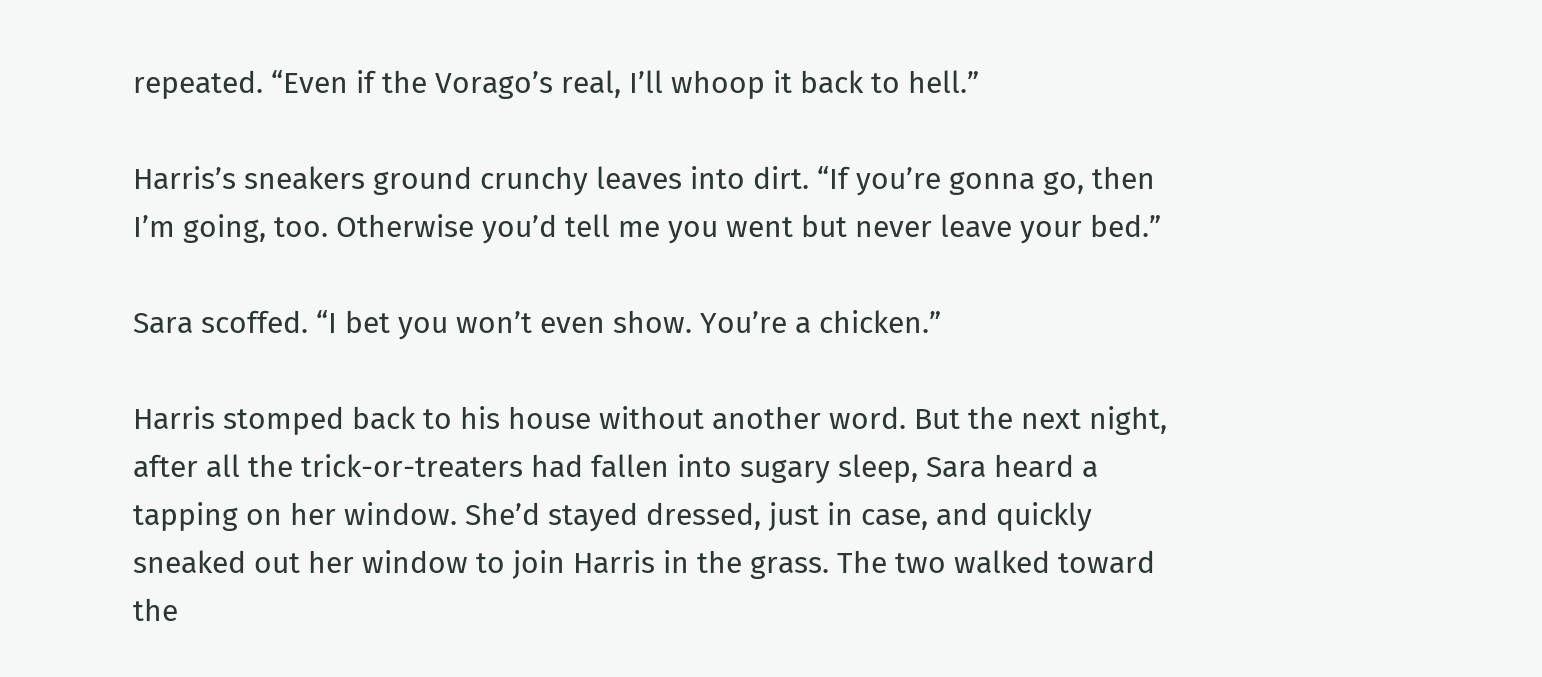repeated. “Even if the Vorago’s real, I’ll whoop it back to hell.”

Harris’s sneakers ground crunchy leaves into dirt. “If you’re gonna go, then I’m going, too. Otherwise you’d tell me you went but never leave your bed.”

Sara scoffed. “I bet you won’t even show. You’re a chicken.”

Harris stomped back to his house without another word. But the next night, after all the trick-or-treaters had fallen into sugary sleep, Sara heard a tapping on her window. She’d stayed dressed, just in case, and quickly sneaked out her window to join Harris in the grass. The two walked toward the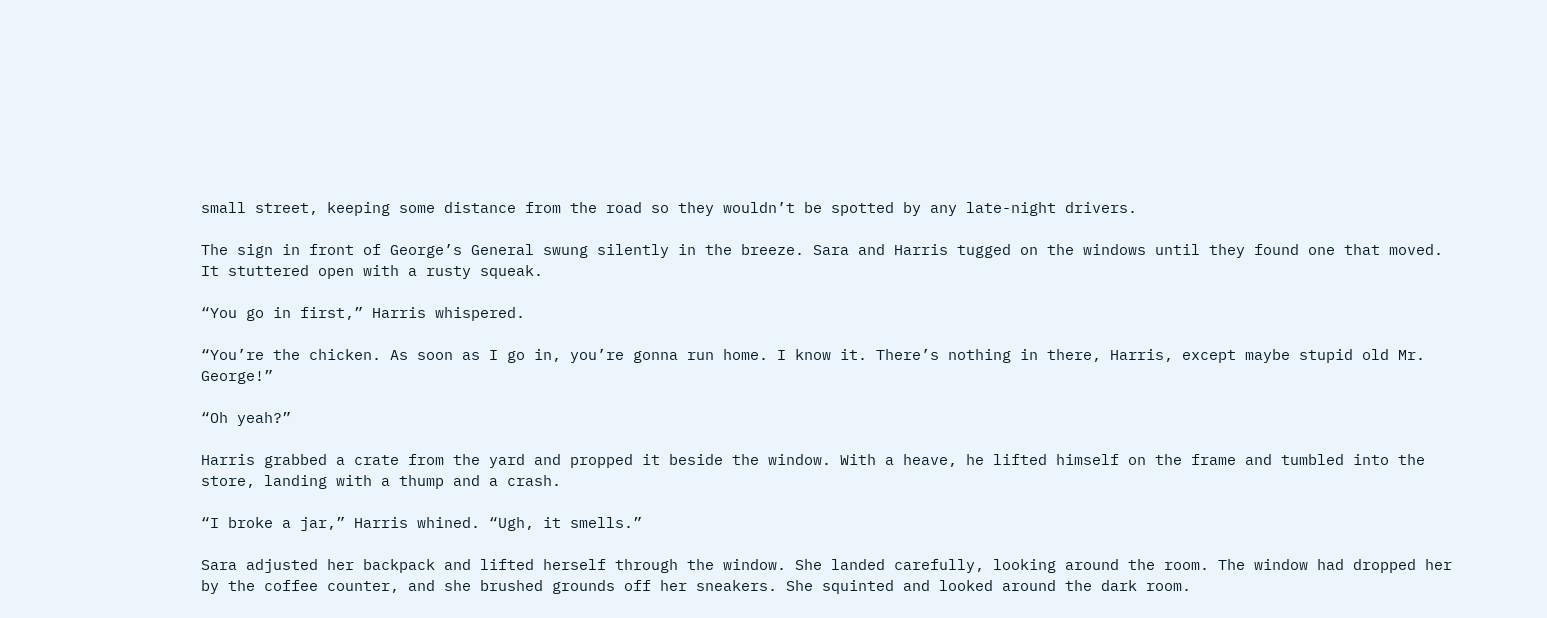small street, keeping some distance from the road so they wouldn’t be spotted by any late-night drivers.

The sign in front of George’s General swung silently in the breeze. Sara and Harris tugged on the windows until they found one that moved. It stuttered open with a rusty squeak.

“You go in first,” Harris whispered.

“You’re the chicken. As soon as I go in, you’re gonna run home. I know it. There’s nothing in there, Harris, except maybe stupid old Mr. George!”

“Oh yeah?”

Harris grabbed a crate from the yard and propped it beside the window. With a heave, he lifted himself on the frame and tumbled into the store, landing with a thump and a crash.

“I broke a jar,” Harris whined. “Ugh, it smells.”

Sara adjusted her backpack and lifted herself through the window. She landed carefully, looking around the room. The window had dropped her by the coffee counter, and she brushed grounds off her sneakers. She squinted and looked around the dark room.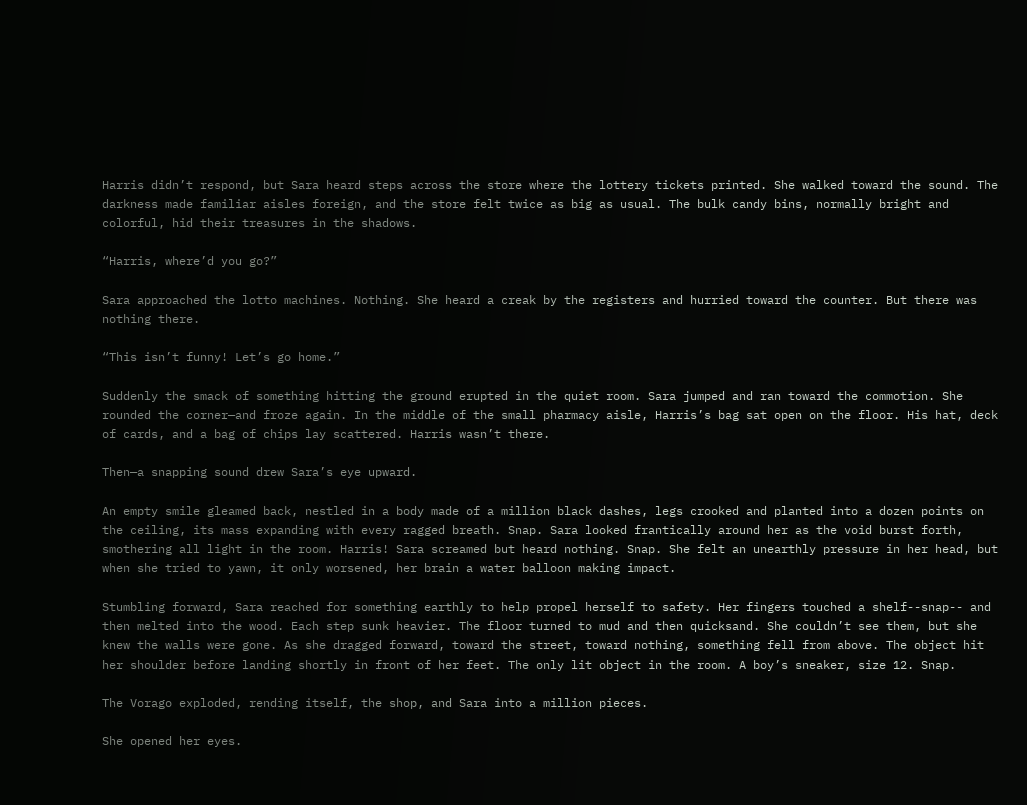Harris didn’t respond, but Sara heard steps across the store where the lottery tickets printed. She walked toward the sound. The darkness made familiar aisles foreign, and the store felt twice as big as usual. The bulk candy bins, normally bright and colorful, hid their treasures in the shadows.

“Harris, where’d you go?”

Sara approached the lotto machines. Nothing. She heard a creak by the registers and hurried toward the counter. But there was nothing there.

“This isn’t funny! Let’s go home.”

Suddenly the smack of something hitting the ground erupted in the quiet room. Sara jumped and ran toward the commotion. She rounded the corner—and froze again. In the middle of the small pharmacy aisle, Harris’s bag sat open on the floor. His hat, deck of cards, and a bag of chips lay scattered. Harris wasn’t there.

Then—a snapping sound drew Sara’s eye upward.

An empty smile gleamed back, nestled in a body made of a million black dashes, legs crooked and planted into a dozen points on the ceiling, its mass expanding with every ragged breath. Snap. Sara looked frantically around her as the void burst forth, smothering all light in the room. Harris! Sara screamed but heard nothing. Snap. She felt an unearthly pressure in her head, but when she tried to yawn, it only worsened, her brain a water balloon making impact.

Stumbling forward, Sara reached for something earthly to help propel herself to safety. Her fingers touched a shelf--snap-- and then melted into the wood. Each step sunk heavier. The floor turned to mud and then quicksand. She couldn’t see them, but she knew the walls were gone. As she dragged forward, toward the street, toward nothing, something fell from above. The object hit her shoulder before landing shortly in front of her feet. The only lit object in the room. A boy’s sneaker, size 12. Snap.

The Vorago exploded, rending itself, the shop, and Sara into a million pieces.

She opened her eyes.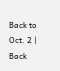Back to Oct. 2 | Back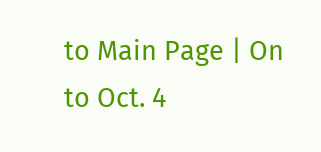to Main Page | On to Oct. 4